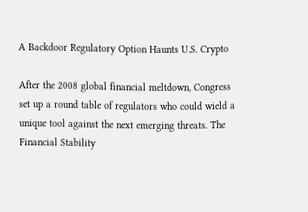A Backdoor Regulatory Option Haunts U.S. Crypto

After the 2008 global financial meltdown, Congress set up a round table of regulators who could wield a unique tool against the next emerging threats. The Financial Stability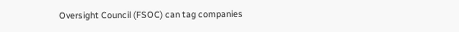Oversight Council (FSOC) can tag companies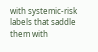with systemic-risk labels that saddle them with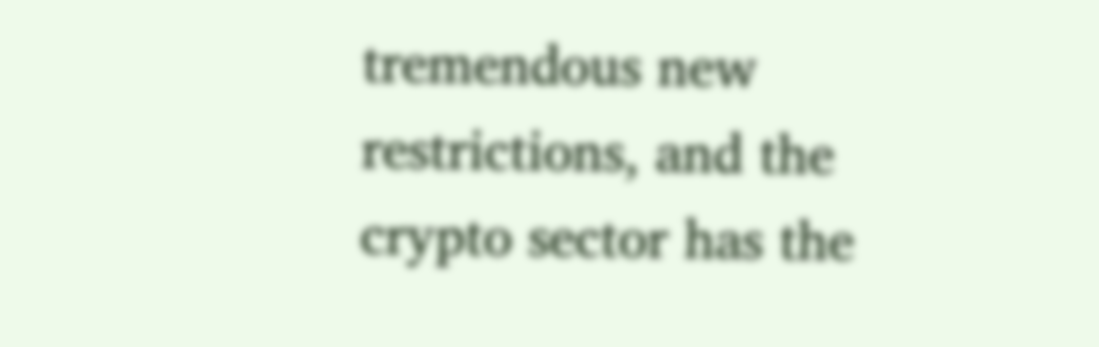tremendous new restrictions, and the crypto sector has the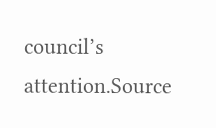council’s attention.Source